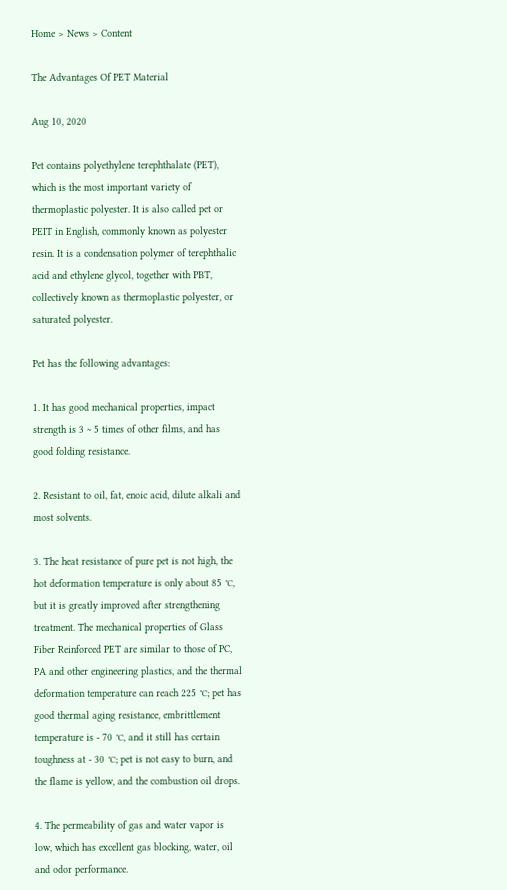Home > News > Content

The Advantages Of PET Material

Aug 10, 2020

Pet contains polyethylene terephthalate (PET), which is the most important variety of thermoplastic polyester. It is also called pet or PEIT in English, commonly known as polyester resin. It is a condensation polymer of terephthalic acid and ethylene glycol, together with PBT, collectively known as thermoplastic polyester, or saturated polyester.

Pet has the following advantages:

1. It has good mechanical properties, impact strength is 3 ~ 5 times of other films, and has good folding resistance.

2. Resistant to oil, fat, enoic acid, dilute alkali and most solvents.

3. The heat resistance of pure pet is not high, the hot deformation temperature is only about 85 ℃, but it is greatly improved after strengthening treatment. The mechanical properties of Glass Fiber Reinforced PET are similar to those of PC, PA and other engineering plastics, and the thermal deformation temperature can reach 225 ℃; pet has good thermal aging resistance, embrittlement temperature is - 70 ℃, and it still has certain toughness at - 30 ℃; pet is not easy to burn, and the flame is yellow, and the combustion oil drops.

4. The permeability of gas and water vapor is low, which has excellent gas blocking, water, oil and odor performance.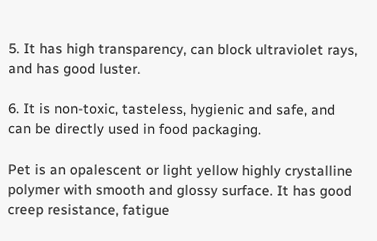5. It has high transparency, can block ultraviolet rays, and has good luster.

6. It is non-toxic, tasteless, hygienic and safe, and can be directly used in food packaging.

Pet is an opalescent or light yellow highly crystalline polymer with smooth and glossy surface. It has good creep resistance, fatigue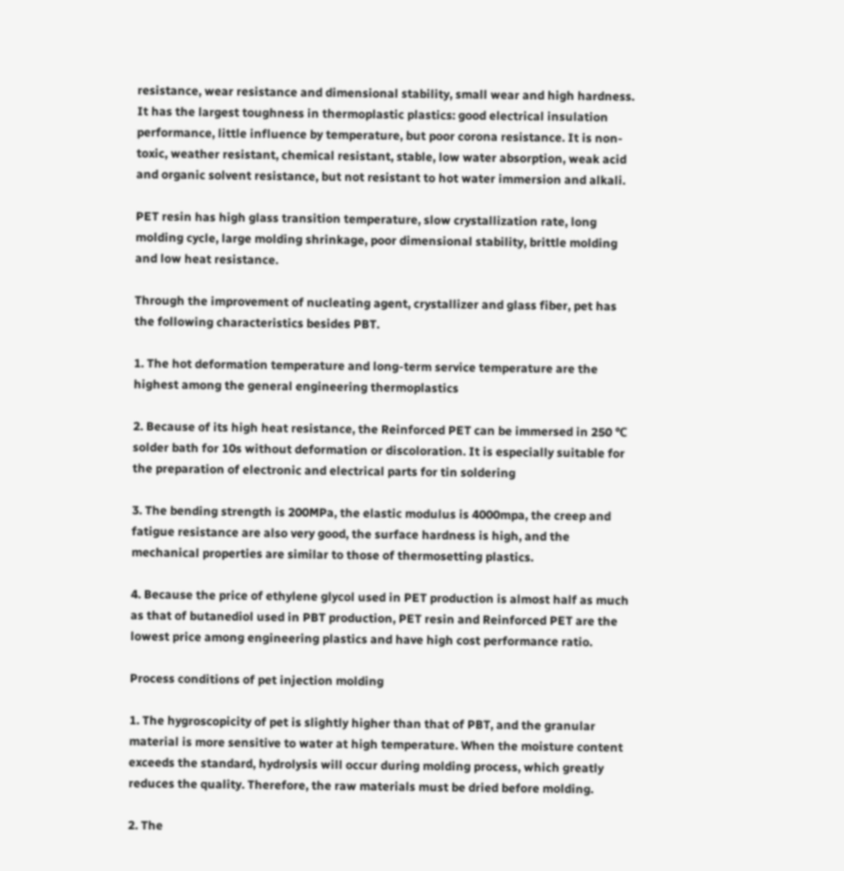resistance, wear resistance and dimensional stability, small wear and high hardness. It has the largest toughness in thermoplastic plastics: good electrical insulation performance, little influence by temperature, but poor corona resistance. It is non-toxic, weather resistant, chemical resistant, stable, low water absorption, weak acid and organic solvent resistance, but not resistant to hot water immersion and alkali.

PET resin has high glass transition temperature, slow crystallization rate, long molding cycle, large molding shrinkage, poor dimensional stability, brittle molding and low heat resistance.

Through the improvement of nucleating agent, crystallizer and glass fiber, pet has the following characteristics besides PBT.

1. The hot deformation temperature and long-term service temperature are the highest among the general engineering thermoplastics

2. Because of its high heat resistance, the Reinforced PET can be immersed in 250 ℃ solder bath for 10s without deformation or discoloration. It is especially suitable for the preparation of electronic and electrical parts for tin soldering

3. The bending strength is 200MPa, the elastic modulus is 4000mpa, the creep and fatigue resistance are also very good, the surface hardness is high, and the mechanical properties are similar to those of thermosetting plastics.

4. Because the price of ethylene glycol used in PET production is almost half as much as that of butanediol used in PBT production, PET resin and Reinforced PET are the lowest price among engineering plastics and have high cost performance ratio.

Process conditions of pet injection molding

1. The hygroscopicity of pet is slightly higher than that of PBT, and the granular material is more sensitive to water at high temperature. When the moisture content exceeds the standard, hydrolysis will occur during molding process, which greatly reduces the quality. Therefore, the raw materials must be dried before molding.

2. The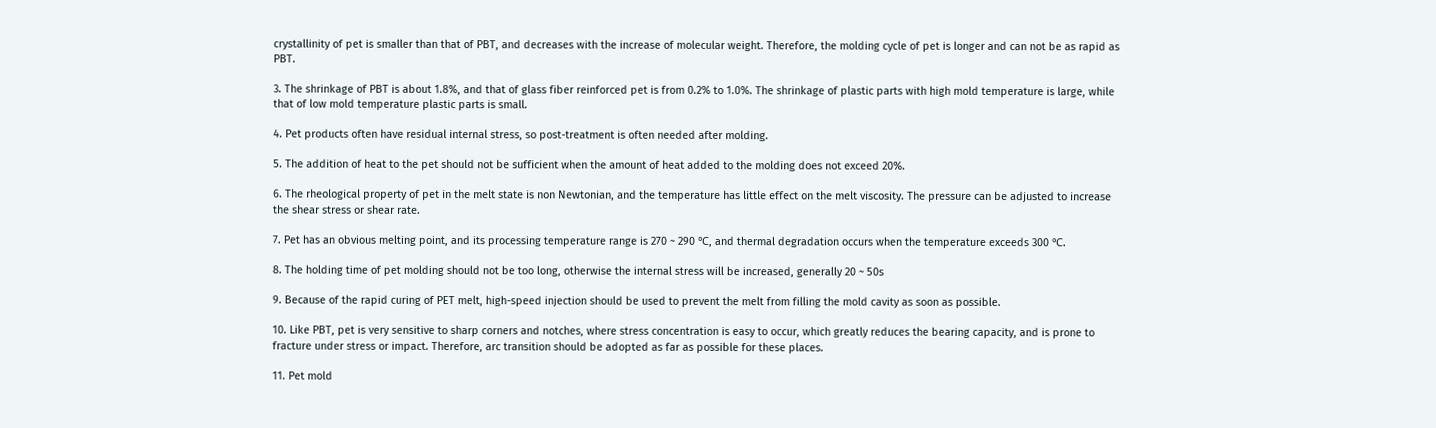crystallinity of pet is smaller than that of PBT, and decreases with the increase of molecular weight. Therefore, the molding cycle of pet is longer and can not be as rapid as PBT.

3. The shrinkage of PBT is about 1.8%, and that of glass fiber reinforced pet is from 0.2% to 1.0%. The shrinkage of plastic parts with high mold temperature is large, while that of low mold temperature plastic parts is small.

4. Pet products often have residual internal stress, so post-treatment is often needed after molding.

5. The addition of heat to the pet should not be sufficient when the amount of heat added to the molding does not exceed 20%.

6. The rheological property of pet in the melt state is non Newtonian, and the temperature has little effect on the melt viscosity. The pressure can be adjusted to increase the shear stress or shear rate.

7. Pet has an obvious melting point, and its processing temperature range is 270 ~ 290 ℃, and thermal degradation occurs when the temperature exceeds 300 ℃.

8. The holding time of pet molding should not be too long, otherwise the internal stress will be increased, generally 20 ~ 50s

9. Because of the rapid curing of PET melt, high-speed injection should be used to prevent the melt from filling the mold cavity as soon as possible.

10. Like PBT, pet is very sensitive to sharp corners and notches, where stress concentration is easy to occur, which greatly reduces the bearing capacity, and is prone to fracture under stress or impact. Therefore, arc transition should be adopted as far as possible for these places.

11. Pet mold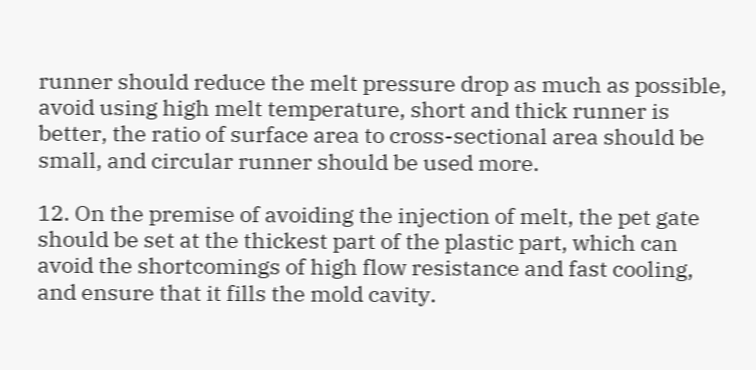runner should reduce the melt pressure drop as much as possible, avoid using high melt temperature, short and thick runner is better, the ratio of surface area to cross-sectional area should be small, and circular runner should be used more.

12. On the premise of avoiding the injection of melt, the pet gate should be set at the thickest part of the plastic part, which can avoid the shortcomings of high flow resistance and fast cooling, and ensure that it fills the mold cavity.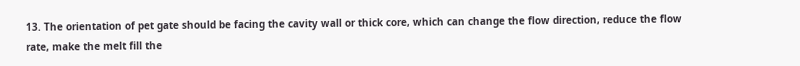13. The orientation of pet gate should be facing the cavity wall or thick core, which can change the flow direction, reduce the flow rate, make the melt fill the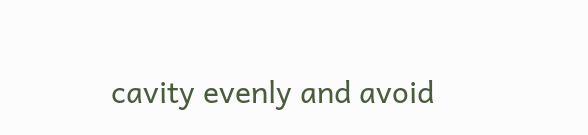cavity evenly and avoid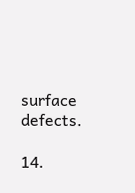surface defects.

14.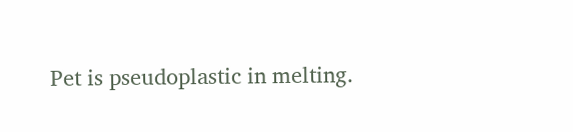Pet is pseudoplastic in melting.